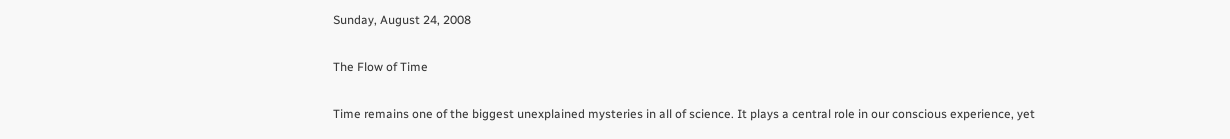Sunday, August 24, 2008

The Flow of Time

Time remains one of the biggest unexplained mysteries in all of science. It plays a central role in our conscious experience, yet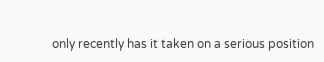only recently has it taken on a serious position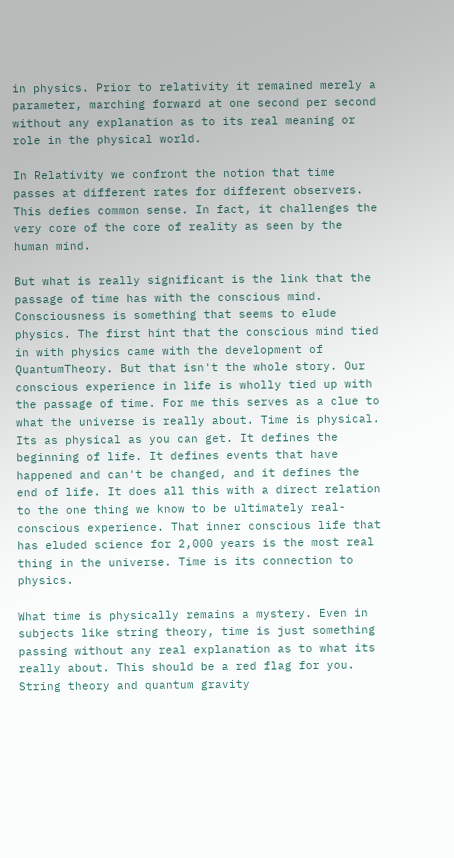in physics. Prior to relativity it remained merely a parameter, marching forward at one second per second without any explanation as to its real meaning or role in the physical world.

In Relativity we confront the notion that time passes at different rates for different observers. This defies common sense. In fact, it challenges the very core of the core of reality as seen by the human mind.

But what is really significant is the link that the passage of time has with the conscious mind. Consciousness is something that seems to elude physics. The first hint that the conscious mind tied in with physics came with the development of QuantumTheory. But that isn't the whole story. Our conscious experience in life is wholly tied up with the passage of time. For me this serves as a clue to what the universe is really about. Time is physical. Its as physical as you can get. It defines the beginning of life. It defines events that have happened and can't be changed, and it defines the end of life. It does all this with a direct relation to the one thing we know to be ultimately real-conscious experience. That inner conscious life that has eluded science for 2,000 years is the most real thing in the universe. Time is its connection to physics.

What time is physically remains a mystery. Even in subjects like string theory, time is just something passing without any real explanation as to what its really about. This should be a red flag for you. String theory and quantum gravity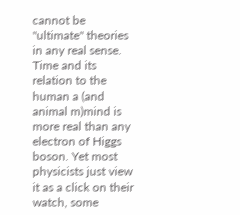cannot be "ultimate" theories in any real sense. Time and its relation to the human a (and animal m)mind is more real than any electron of Higgs boson. Yet most physicists just view it as a click on their watch, some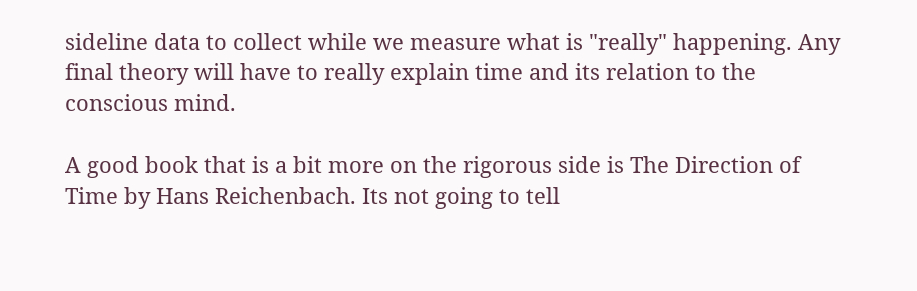sideline data to collect while we measure what is "really" happening. Any final theory will have to really explain time and its relation to the conscious mind.

A good book that is a bit more on the rigorous side is The Direction of Time by Hans Reichenbach. Its not going to tell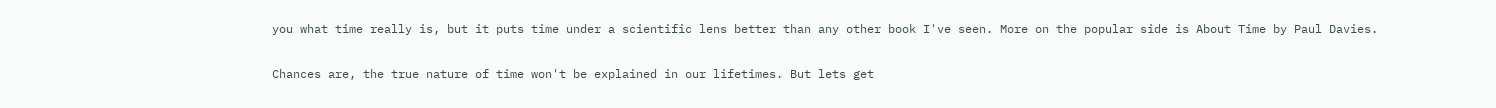you what time really is, but it puts time under a scientific lens better than any other book I've seen. More on the popular side is About Time by Paul Davies.

Chances are, the true nature of time won't be explained in our lifetimes. But lets get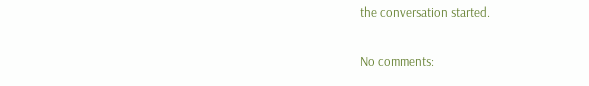the conversation started.

No comments: